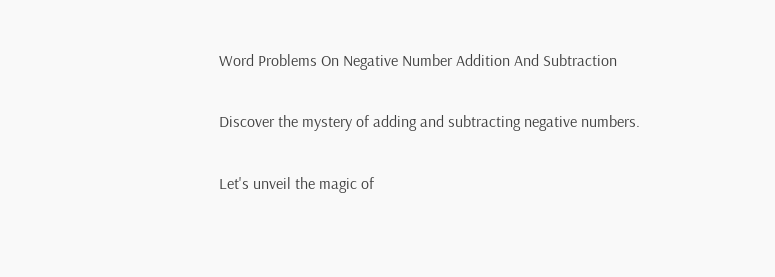Word Problems On Negative Number Addition And Subtraction

Discover the mystery of adding and subtracting negative numbers.

Let's unveil the magic of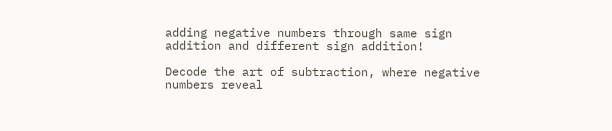adding negative numbers through same sign addition and different sign addition!

Decode the art of subtraction, where negative numbers reveal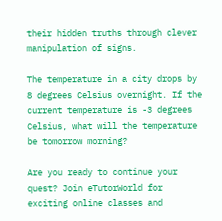their hidden truths through clever manipulation of signs.

The temperature in a city drops by 8 degrees Celsius overnight. If the current temperature is -3 degrees Celsius, what will the temperature be tomorrow morning?

Are you ready to continue your quest? Join eTutorWorld for exciting online classes and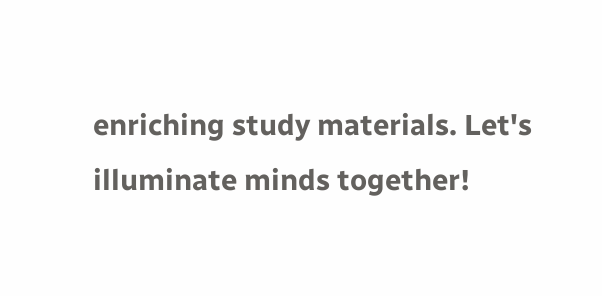enriching study materials. Let's illuminate minds together!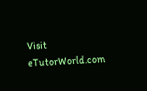Visit eTutorWorld.com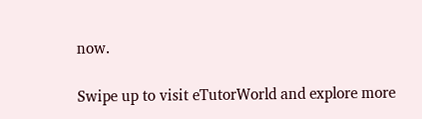now.

Swipe up to visit eTutorWorld and explore more